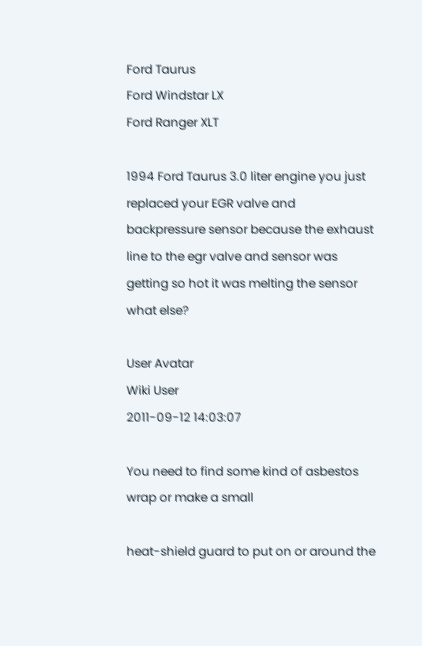Ford Taurus
Ford Windstar LX
Ford Ranger XLT

1994 Ford Taurus 3.0 liter engine you just replaced your EGR valve and backpressure sensor because the exhaust line to the egr valve and sensor was getting so hot it was melting the sensor what else?

User Avatar
Wiki User
2011-09-12 14:03:07

You need to find some kind of asbestos wrap or make a small

heat-shield guard to put on or around the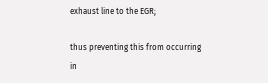exhaust line to the EGR;

thus preventing this from occurring in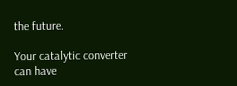the future.

Your catalytic converter can have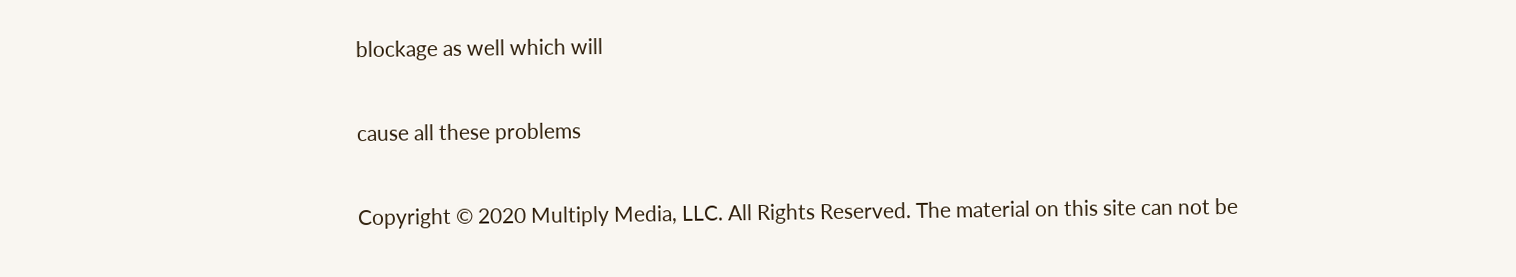blockage as well which will

cause all these problems

Copyright © 2020 Multiply Media, LLC. All Rights Reserved. The material on this site can not be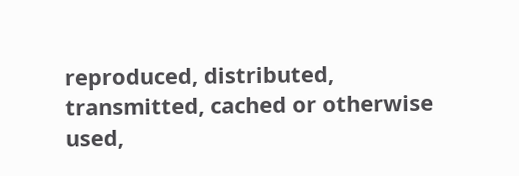reproduced, distributed, transmitted, cached or otherwise used,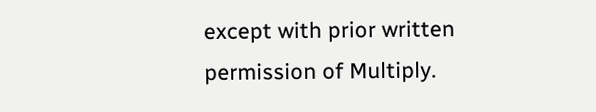except with prior written permission of Multiply.